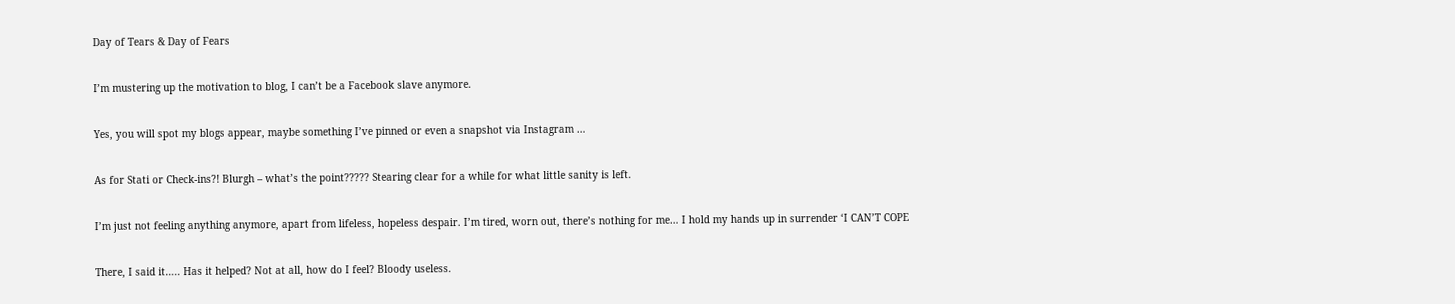Day of Tears & Day of Fears

I’m mustering up the motivation to blog, I can’t be a Facebook slave anymore.

Yes, you will spot my blogs appear, maybe something I’ve pinned or even a snapshot via Instagram …

As for Stati or Check-ins?! Blurgh – what’s the point????? Stearing clear for a while for what little sanity is left.

I’m just not feeling anything anymore, apart from lifeless, hopeless despair. I’m tired, worn out, there’s nothing for me… I hold my hands up in surrender ‘I CAN’T COPE

There, I said it….. Has it helped? Not at all, how do I feel? Bloody useless.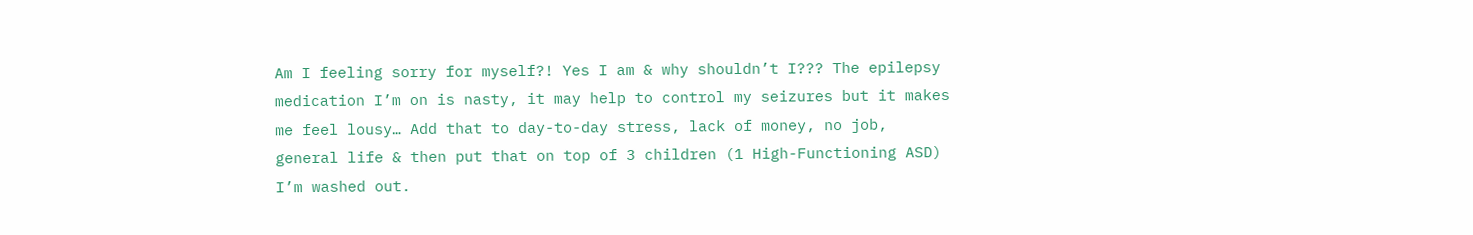Am I feeling sorry for myself?! Yes I am & why shouldn’t I??? The epilepsy medication I’m on is nasty, it may help to control my seizures but it makes me feel lousy… Add that to day-to-day stress, lack of money, no job, general life & then put that on top of 3 children (1 High-Functioning ASD) I’m washed out.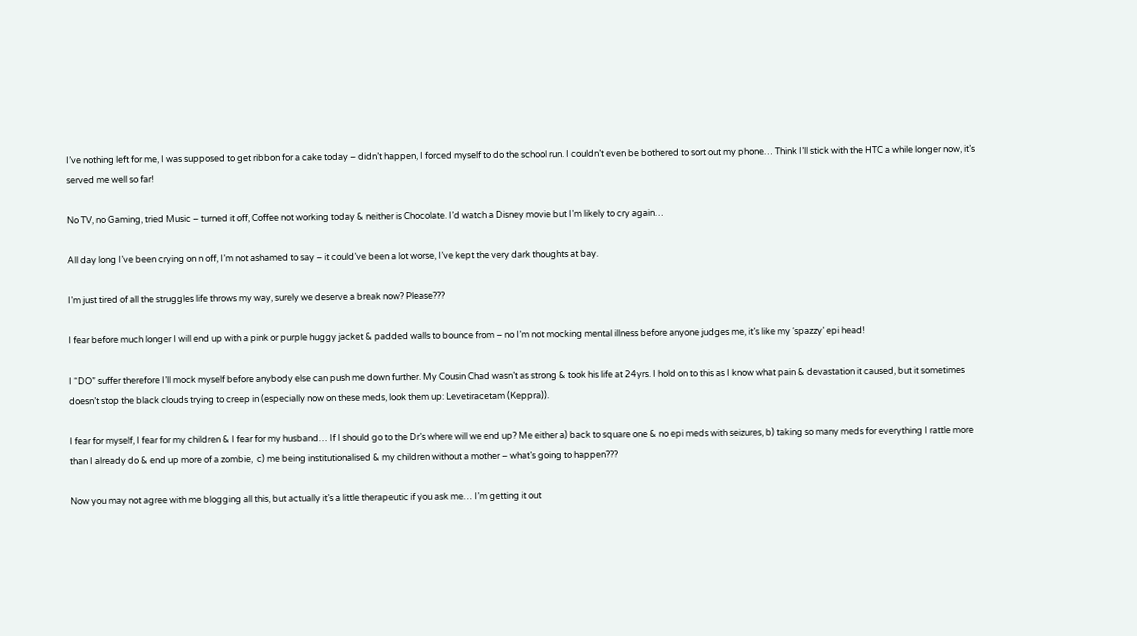I’ve nothing left for me, I was supposed to get ribbon for a cake today – didn’t happen, I forced myself to do the school run. I couldn’t even be bothered to sort out my phone… Think I’ll stick with the HTC a while longer now, it’s served me well so far!

No TV, no Gaming, tried Music – turned it off, Coffee not working today & neither is Chocolate. I’d watch a Disney movie but I’m likely to cry again…

All day long I’ve been crying on n off, I’m not ashamed to say – it could’ve been a lot worse, I’ve kept the very dark thoughts at bay.

I’m just tired of all the struggles life throws my way, surely we deserve a break now? Please???

I fear before much longer I will end up with a pink or purple huggy jacket & padded walls to bounce from – no I’m not mocking mental illness before anyone judges me, it’s like my ‘spazzy’ epi head!

I “DO” suffer therefore I’ll mock myself before anybody else can push me down further. My Cousin Chad wasn’t as strong & took his life at 24yrs. I hold on to this as I know what pain & devastation it caused, but it sometimes doesn’t stop the black clouds trying to creep in (especially now on these meds, look them up: Levetiracetam (Keppra)).

I fear for myself, I fear for my children & I fear for my husband… If I should go to the Dr’s where will we end up? Me either a) back to square one & no epi meds with seizures, b) taking so many meds for everything I rattle more than I already do & end up more of a zombie,  c) me being institutionalised & my children without a mother – what’s going to happen???

Now you may not agree with me blogging all this, but actually it’s a little therapeutic if you ask me… I’m getting it out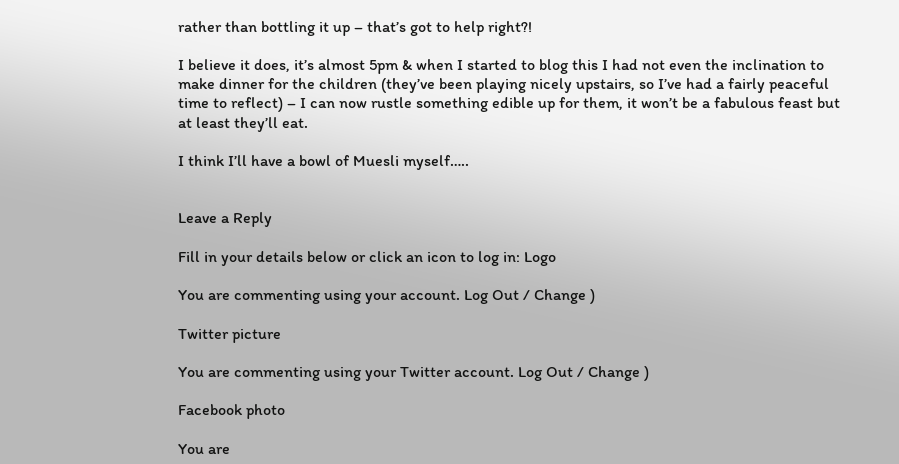rather than bottling it up – that’s got to help right?!

I believe it does, it’s almost 5pm & when I started to blog this I had not even the inclination to make dinner for the children (they’ve been playing nicely upstairs, so I’ve had a fairly peaceful time to reflect) – I can now rustle something edible up for them, it won’t be a fabulous feast but at least they’ll eat.

I think I’ll have a bowl of Muesli myself…..


Leave a Reply

Fill in your details below or click an icon to log in: Logo

You are commenting using your account. Log Out / Change )

Twitter picture

You are commenting using your Twitter account. Log Out / Change )

Facebook photo

You are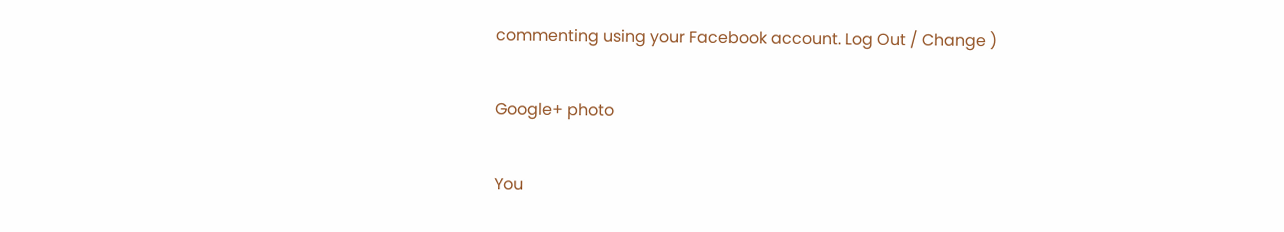commenting using your Facebook account. Log Out / Change )

Google+ photo

You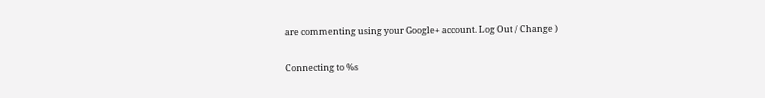are commenting using your Google+ account. Log Out / Change )

Connecting to %s